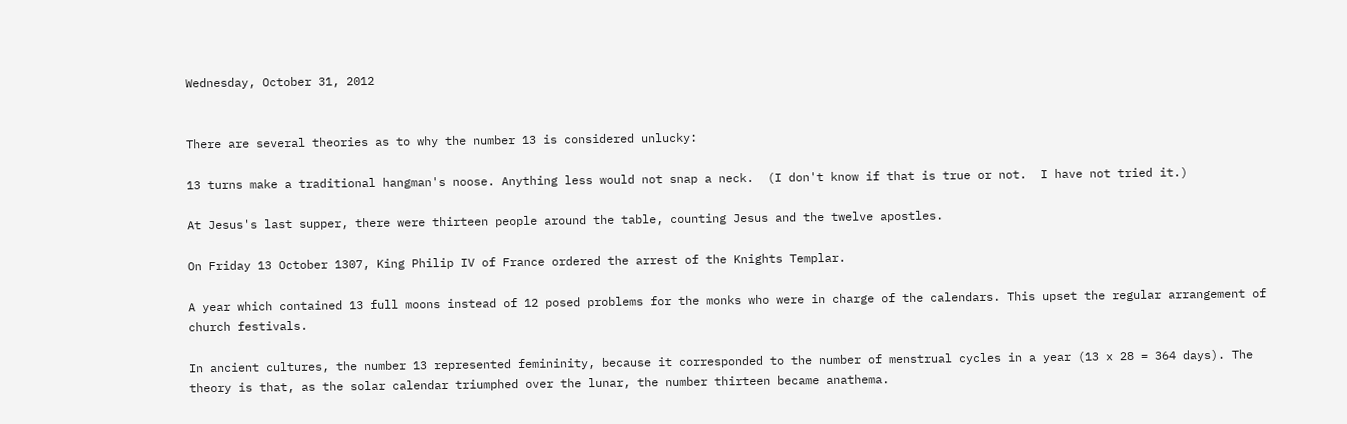Wednesday, October 31, 2012


There are several theories as to why the number 13 is considered unlucky:

13 turns make a traditional hangman's noose. Anything less would not snap a neck.  (I don't know if that is true or not.  I have not tried it.)

At Jesus's last supper, there were thirteen people around the table, counting Jesus and the twelve apostles.

On Friday 13 October 1307, King Philip IV of France ordered the arrest of the Knights Templar.

A year which contained 13 full moons instead of 12 posed problems for the monks who were in charge of the calendars. This upset the regular arrangement of church festivals.

In ancient cultures, the number 13 represented femininity, because it corresponded to the number of menstrual cycles in a year (13 x 28 = 364 days). The theory is that, as the solar calendar triumphed over the lunar, the number thirteen became anathema.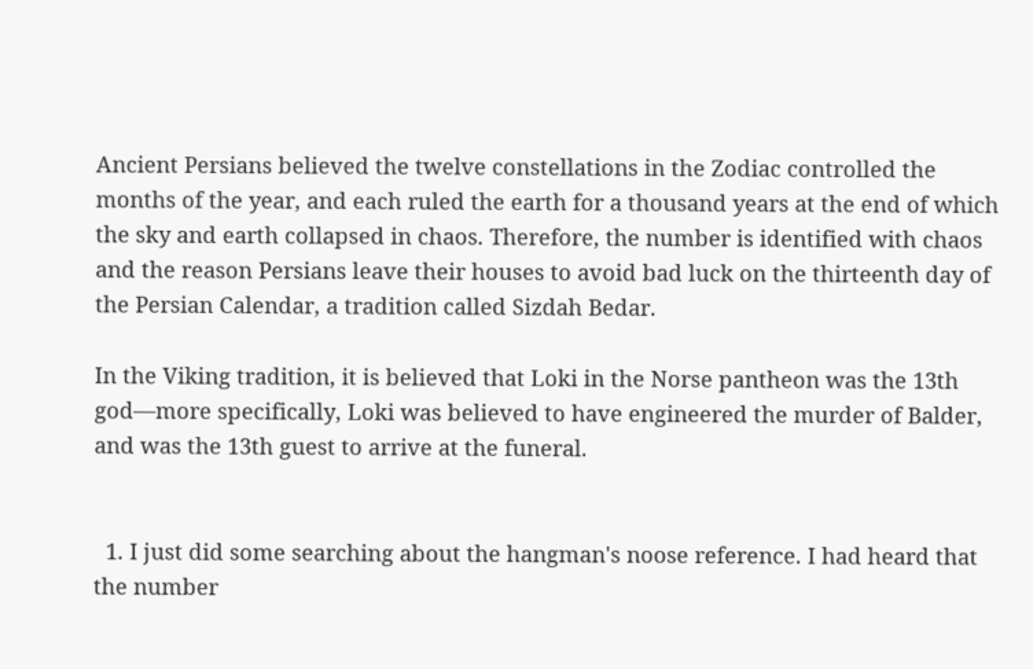Ancient Persians believed the twelve constellations in the Zodiac controlled the months of the year, and each ruled the earth for a thousand years at the end of which the sky and earth collapsed in chaos. Therefore, the number is identified with chaos and the reason Persians leave their houses to avoid bad luck on the thirteenth day of the Persian Calendar, a tradition called Sizdah Bedar.

In the Viking tradition, it is believed that Loki in the Norse pantheon was the 13th god—more specifically, Loki was believed to have engineered the murder of Balder, and was the 13th guest to arrive at the funeral.


  1. I just did some searching about the hangman's noose reference. I had heard that the number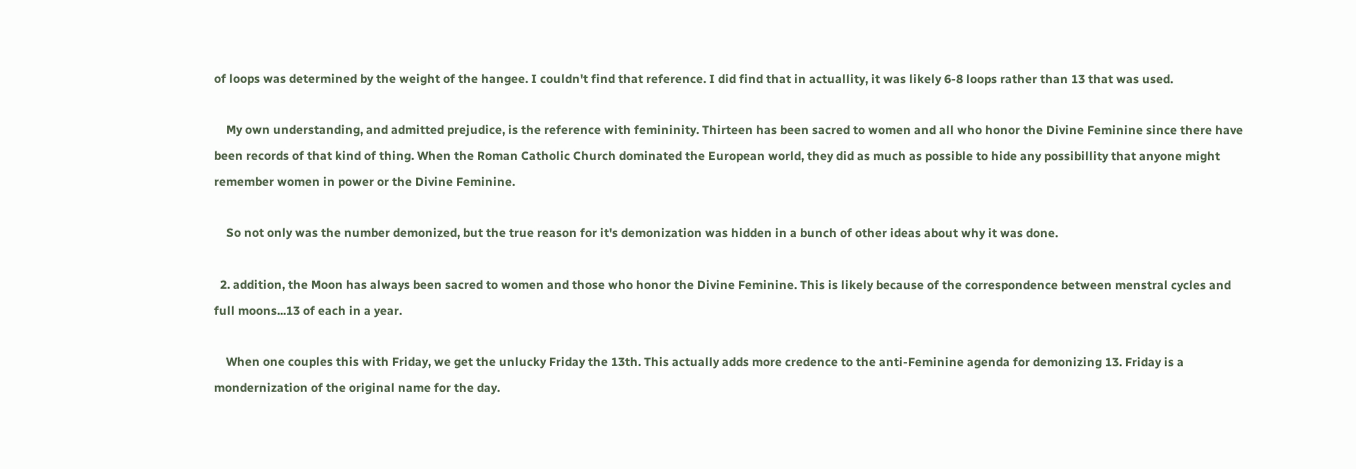of loops was determined by the weight of the hangee. I couldn't find that reference. I did find that in actuallity, it was likely 6-8 loops rather than 13 that was used.

    My own understanding, and admitted prejudice, is the reference with femininity. Thirteen has been sacred to women and all who honor the Divine Feminine since there have been records of that kind of thing. When the Roman Catholic Church dominated the European world, they did as much as possible to hide any possibillity that anyone might remember women in power or the Divine Feminine.

    So not only was the number demonized, but the true reason for it's demonization was hidden in a bunch of other ideas about why it was done.

  2. addition, the Moon has always been sacred to women and those who honor the Divine Feminine. This is likely because of the correspondence between menstral cycles and full moons...13 of each in a year.

    When one couples this with Friday, we get the unlucky Friday the 13th. This actually adds more credence to the anti-Feminine agenda for demonizing 13. Friday is a mondernization of the original name for the day.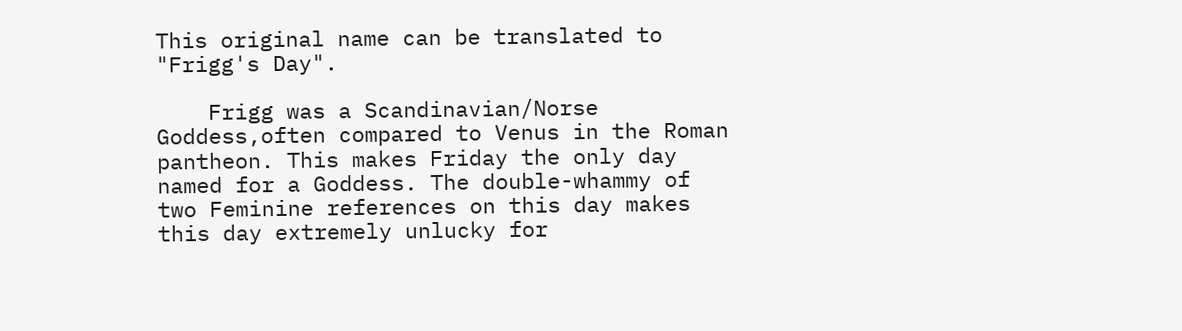This original name can be translated to "Frigg's Day".

    Frigg was a Scandinavian/Norse Goddess,often compared to Venus in the Roman pantheon. This makes Friday the only day named for a Goddess. The double-whammy of two Feminine references on this day makes this day extremely unlucky for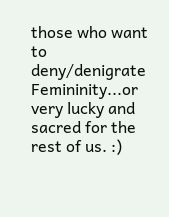those who want to deny/denigrate Femininity...or very lucky and sacred for the rest of us. :)